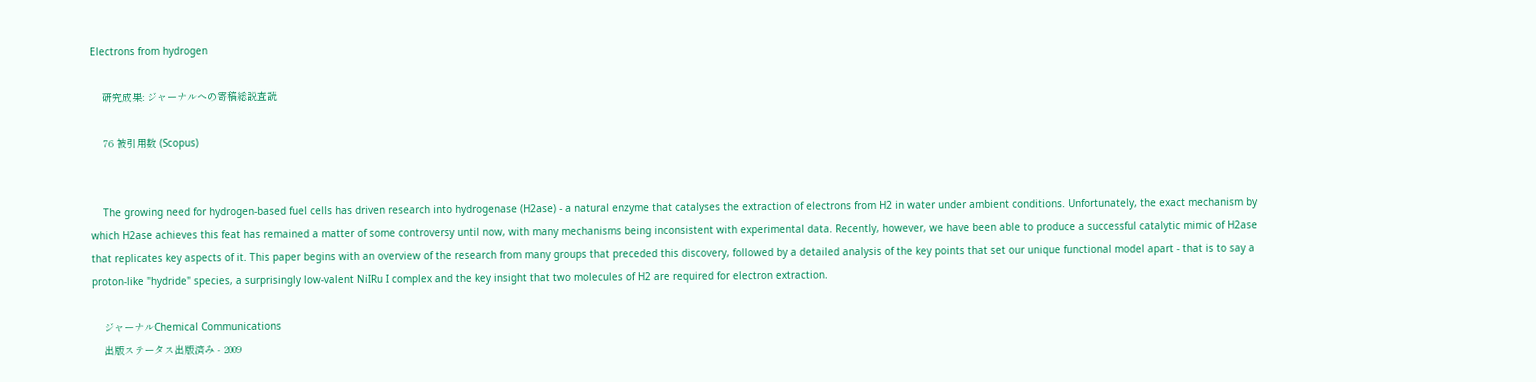Electrons from hydrogen

    研究成果: ジャーナルへの寄稿総説査読

    76 被引用数 (Scopus)


    The growing need for hydrogen-based fuel cells has driven research into hydrogenase (H2ase) - a natural enzyme that catalyses the extraction of electrons from H2 in water under ambient conditions. Unfortunately, the exact mechanism by which H2ase achieves this feat has remained a matter of some controversy until now, with many mechanisms being inconsistent with experimental data. Recently, however, we have been able to produce a successful catalytic mimic of H2ase that replicates key aspects of it. This paper begins with an overview of the research from many groups that preceded this discovery, followed by a detailed analysis of the key points that set our unique functional model apart - that is to say a proton-like "hydride" species, a surprisingly low-valent NiIRu I complex and the key insight that two molecules of H2 are required for electron extraction.

    ジャーナルChemical Communications
    出版ステータス出版済み - 2009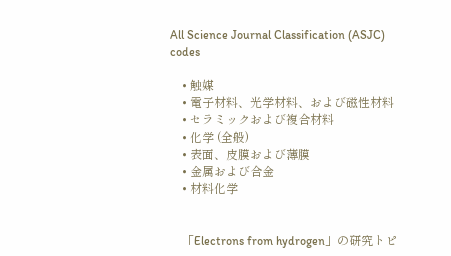All Science Journal Classification (ASJC) codes

    • 触媒
    • 電子材料、光学材料、および磁性材料
    • セラミックおよび複合材料
    • 化学 (全般)
    • 表面、皮膜および薄膜
    • 金属および合金
    • 材料化学


    「Electrons from hydrogen」の研究トピ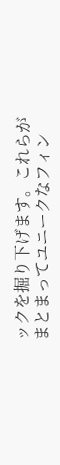ックを掘り下げます。これらがまとまってユニークなフィン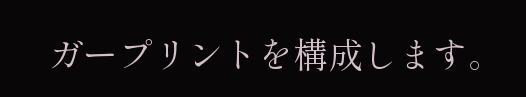ガープリントを構成します。